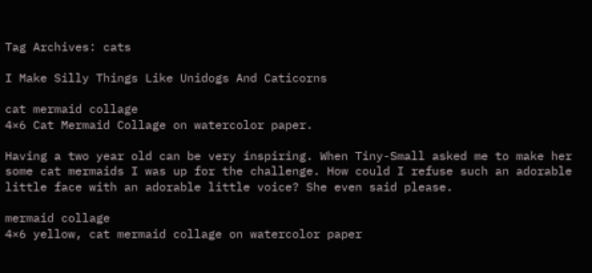Tag Archives: cats

I Make Silly Things Like Unidogs And Caticorns

cat mermaid collage
4×6 Cat Mermaid Collage on watercolor paper.

Having a two year old can be very inspiring. When Tiny-Small asked me to make her some cat mermaids I was up for the challenge. How could I refuse such an adorable little face with an adorable little voice? She even said please.

mermaid collage
4×6 yellow, cat mermaid collage on watercolor paper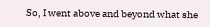So, I went above and beyond what she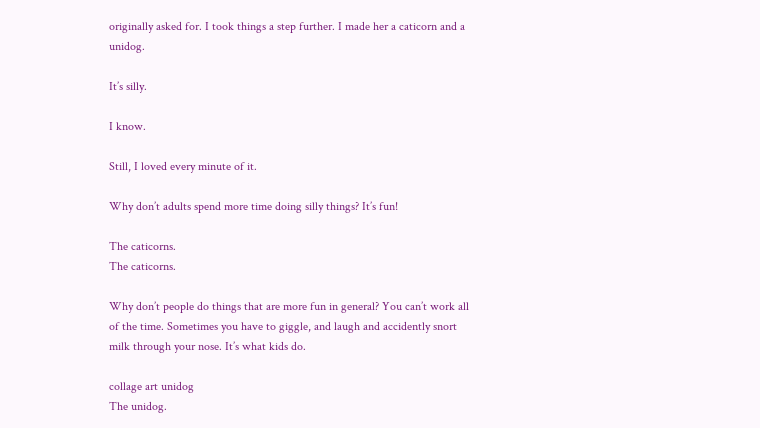originally asked for. I took things a step further. I made her a caticorn and a unidog.

It’s silly.

I know.

Still, I loved every minute of it.

Why don’t adults spend more time doing silly things? It’s fun!

The caticorns.
The caticorns.

Why don’t people do things that are more fun in general? You can’t work all of the time. Sometimes you have to giggle, and laugh and accidently snort milk through your nose. It’s what kids do.

collage art unidog
The unidog.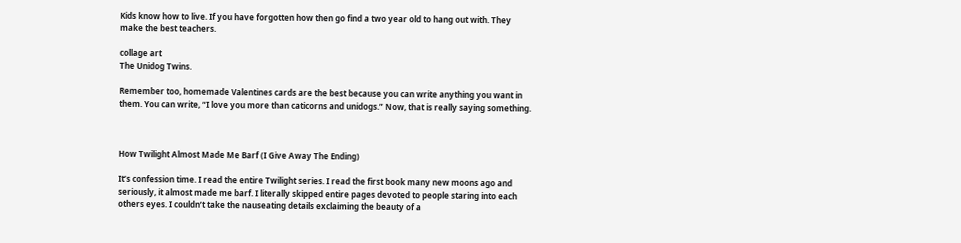Kids know how to live. If you have forgotten how then go find a two year old to hang out with. They make the best teachers.

collage art
The Unidog Twins.

Remember too, homemade Valentines cards are the best because you can write anything you want in them. You can write, “I love you more than caticorns and unidogs.” Now, that is really saying something.



How Twilight Almost Made Me Barf (I Give Away The Ending)

It’s confession time. I read the entire Twilight series. I read the first book many new moons ago and seriously, it almost made me barf. I literally skipped entire pages devoted to people staring into each others eyes. I couldn’t take the nauseating details exclaiming the beauty of a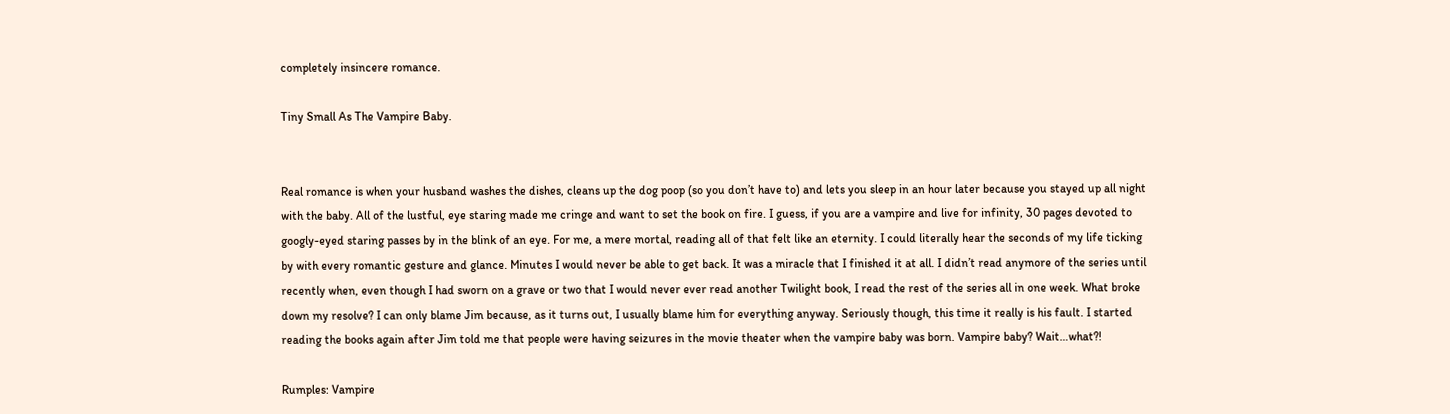completely insincere romance.

Tiny Small As The Vampire Baby.


Real romance is when your husband washes the dishes, cleans up the dog poop (so you don’t have to) and lets you sleep in an hour later because you stayed up all night with the baby. All of the lustful, eye staring made me cringe and want to set the book on fire. I guess, if you are a vampire and live for infinity, 30 pages devoted to googly-eyed staring passes by in the blink of an eye. For me, a mere mortal, reading all of that felt like an eternity. I could literally hear the seconds of my life ticking by with every romantic gesture and glance. Minutes I would never be able to get back. It was a miracle that I finished it at all. I didn’t read anymore of the series until recently when, even though I had sworn on a grave or two that I would never ever read another Twilight book, I read the rest of the series all in one week. What broke down my resolve? I can only blame Jim because, as it turns out, I usually blame him for everything anyway. Seriously though, this time it really is his fault. I started reading the books again after Jim told me that people were having seizures in the movie theater when the vampire baby was born. Vampire baby? Wait…what?!

Rumples: Vampire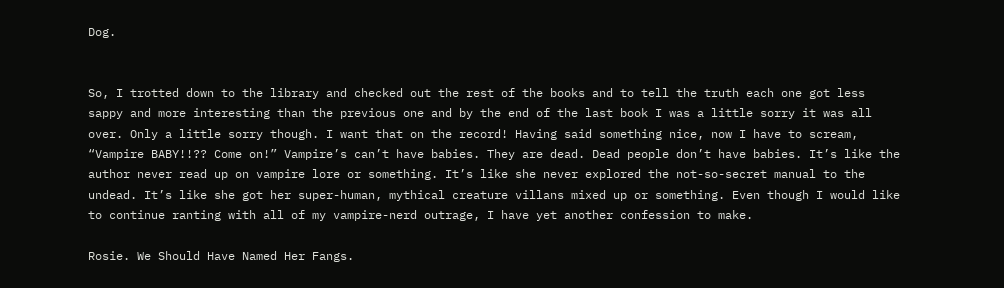Dog.


So, I trotted down to the library and checked out the rest of the books and to tell the truth each one got less sappy and more interesting than the previous one and by the end of the last book I was a little sorry it was all over. Only a little sorry though. I want that on the record! Having said something nice, now I have to scream, “Vampire BABY!!?? Come on!” Vampire’s can’t have babies. They are dead. Dead people don’t have babies. It’s like the author never read up on vampire lore or something. It’s like she never explored the not-so-secret manual to the undead. It’s like she got her super-human, mythical creature villans mixed up or something. Even though I would like to continue ranting with all of my vampire-nerd outrage, I have yet another confession to make.

Rosie. We Should Have Named Her Fangs.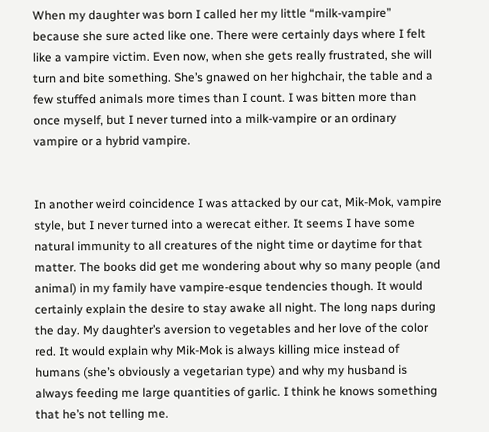When my daughter was born I called her my little “milk-vampire” because she sure acted like one. There were certainly days where I felt like a vampire victim. Even now, when she gets really frustrated, she will turn and bite something. She’s gnawed on her highchair, the table and a few stuffed animals more times than I count. I was bitten more than once myself, but I never turned into a milk-vampire or an ordinary vampire or a hybrid vampire.


In another weird coincidence I was attacked by our cat, Mik-Mok, vampire style, but I never turned into a werecat either. It seems I have some natural immunity to all creatures of the night time or daytime for that matter. The books did get me wondering about why so many people (and animal) in my family have vampire-esque tendencies though. It would certainly explain the desire to stay awake all night. The long naps during the day. My daughter’s aversion to vegetables and her love of the color red. It would explain why Mik-Mok is always killing mice instead of humans (she’s obviously a vegetarian type) and why my husband is always feeding me large quantities of garlic. I think he knows something that he’s not telling me.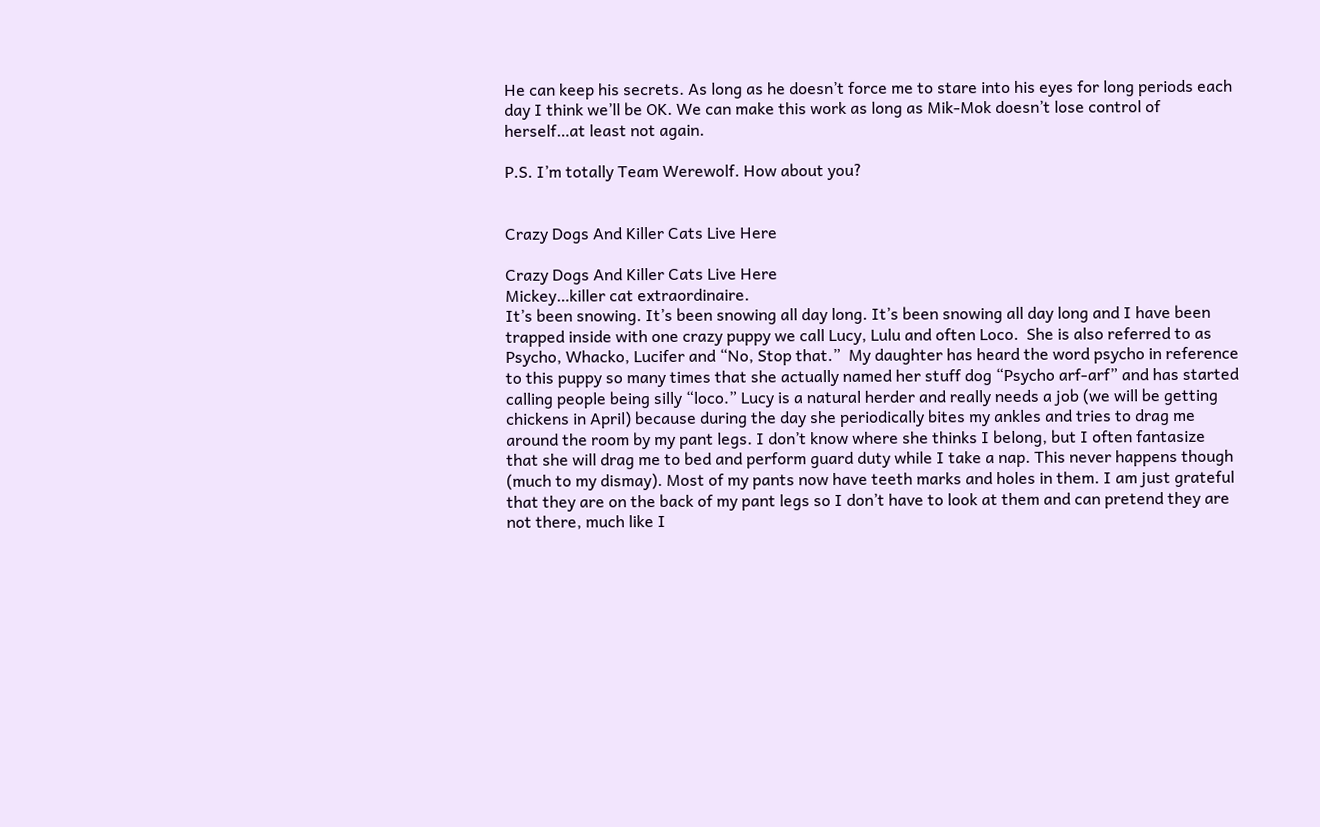He can keep his secrets. As long as he doesn’t force me to stare into his eyes for long periods each day I think we’ll be OK. We can make this work as long as Mik-Mok doesn’t lose control of herself…at least not again.

P.S. I’m totally Team Werewolf. How about you?


Crazy Dogs And Killer Cats Live Here

Crazy Dogs And Killer Cats Live Here
Mickey…killer cat extraordinaire.
It’s been snowing. It’s been snowing all day long. It’s been snowing all day long and I have been trapped inside with one crazy puppy we call Lucy, Lulu and often Loco.  She is also referred to as Psycho, Whacko, Lucifer and “No, Stop that.”  My daughter has heard the word psycho in reference to this puppy so many times that she actually named her stuff dog “Psycho arf-arf” and has started calling people being silly “loco.” Lucy is a natural herder and really needs a job (we will be getting chickens in April) because during the day she periodically bites my ankles and tries to drag me around the room by my pant legs. I don’t know where she thinks I belong, but I often fantasize that she will drag me to bed and perform guard duty while I take a nap. This never happens though (much to my dismay). Most of my pants now have teeth marks and holes in them. I am just grateful that they are on the back of my pant legs so I don’t have to look at them and can pretend they are not there, much like I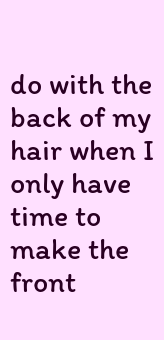do with the back of my hair when I only have time to make the front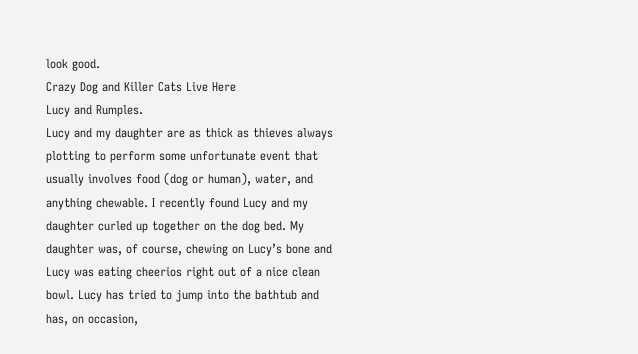look good.
Crazy Dog and Killer Cats Live Here
Lucy and Rumples.
Lucy and my daughter are as thick as thieves always plotting to perform some unfortunate event that usually involves food (dog or human), water, and anything chewable. I recently found Lucy and my daughter curled up together on the dog bed. My daughter was, of course, chewing on Lucy’s bone and Lucy was eating cheerios right out of a nice clean bowl. Lucy has tried to jump into the bathtub and has, on occasion,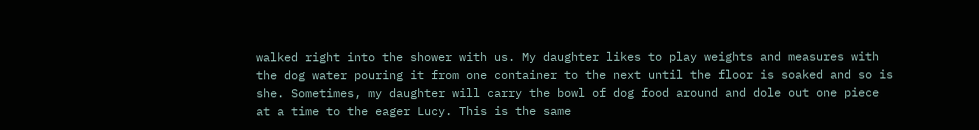walked right into the shower with us. My daughter likes to play weights and measures with the dog water pouring it from one container to the next until the floor is soaked and so is she. Sometimes, my daughter will carry the bowl of dog food around and dole out one piece at a time to the eager Lucy. This is the same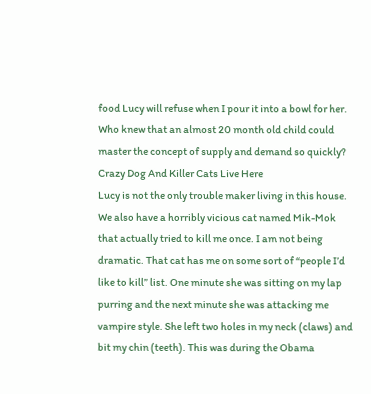food Lucy will refuse when I pour it into a bowl for her. Who knew that an almost 20 month old child could master the concept of supply and demand so quickly?
Crazy Dog And Killer Cats Live Here
Lucy is not the only trouble maker living in this house. We also have a horribly vicious cat named Mik-Mok that actually tried to kill me once. I am not being dramatic. That cat has me on some sort of “people I’d like to kill” list. One minute she was sitting on my lap purring and the next minute she was attacking me vampire style. She left two holes in my neck (claws) and bit my chin (teeth). This was during the Obama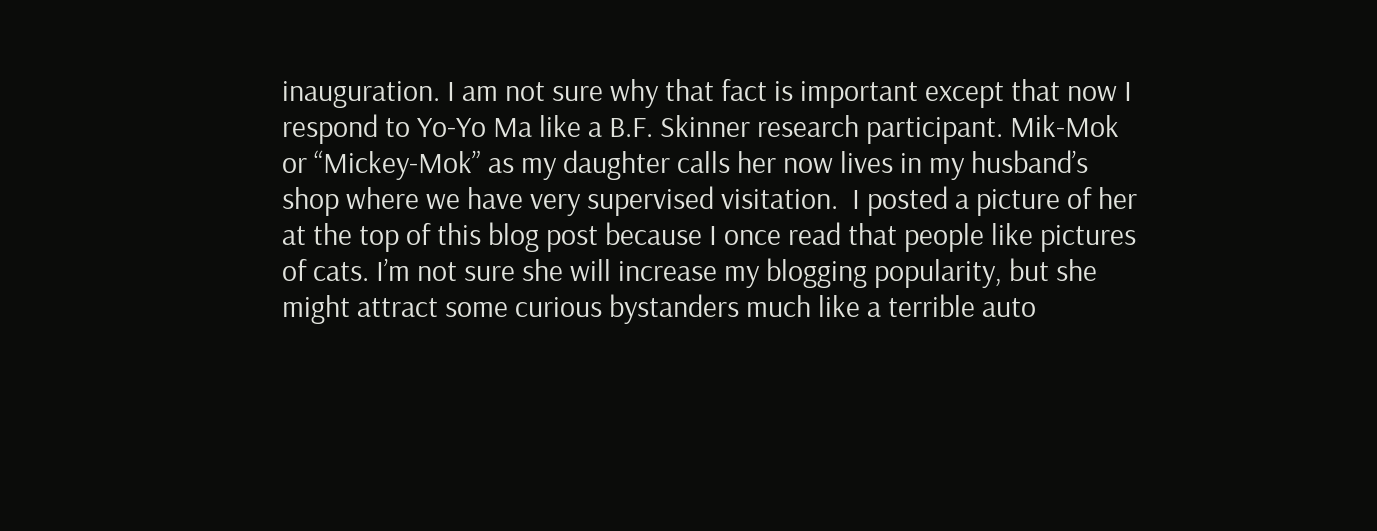inauguration. I am not sure why that fact is important except that now I respond to Yo-Yo Ma like a B.F. Skinner research participant. Mik-Mok or “Mickey-Mok” as my daughter calls her now lives in my husband’s shop where we have very supervised visitation.  I posted a picture of her at the top of this blog post because I once read that people like pictures of cats. I’m not sure she will increase my blogging popularity, but she might attract some curious bystanders much like a terrible auto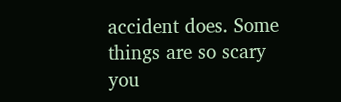accident does. Some things are so scary you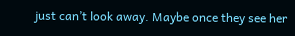just can’t look away. Maybe once they see her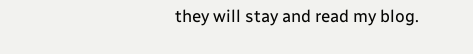they will stay and read my blog.